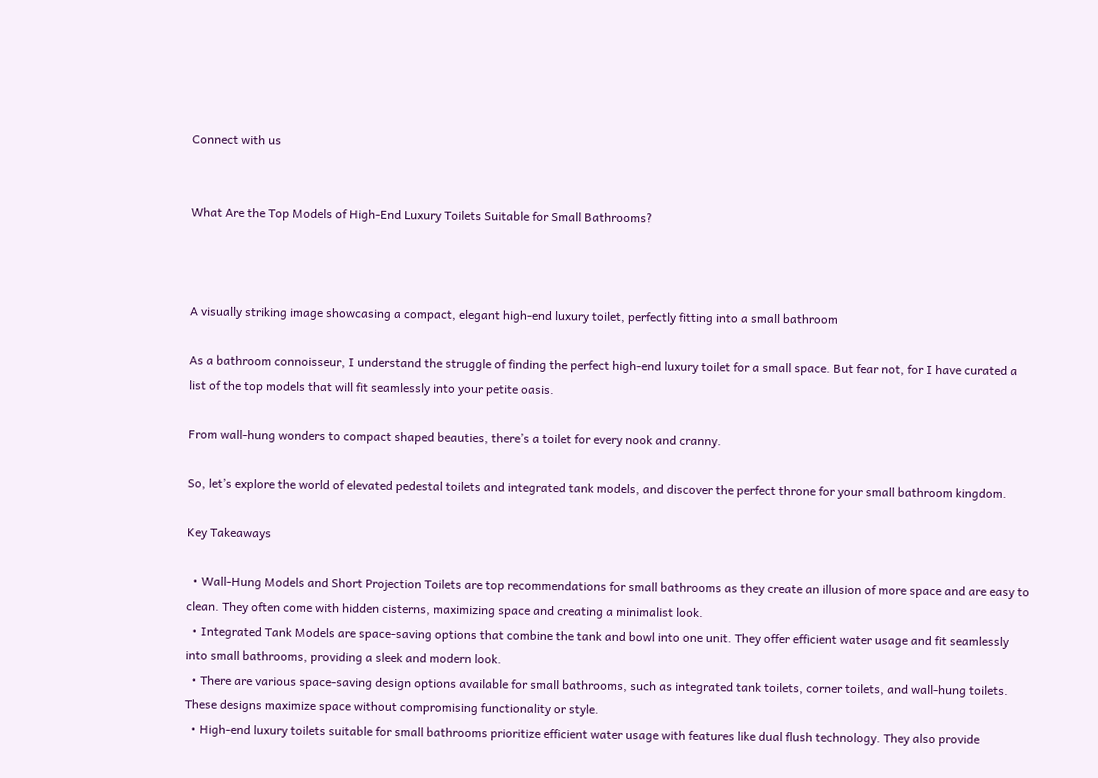Connect with us


What Are the Top Models of High-End Luxury Toilets Suitable for Small Bathrooms?



A visually striking image showcasing a compact, elegant high-end luxury toilet, perfectly fitting into a small bathroom

As a bathroom connoisseur, I understand the struggle of finding the perfect high-end luxury toilet for a small space. But fear not, for I have curated a list of the top models that will fit seamlessly into your petite oasis.

From wall-hung wonders to compact shaped beauties, there’s a toilet for every nook and cranny.

So, let’s explore the world of elevated pedestal toilets and integrated tank models, and discover the perfect throne for your small bathroom kingdom.

Key Takeaways

  • Wall-Hung Models and Short Projection Toilets are top recommendations for small bathrooms as they create an illusion of more space and are easy to clean. They often come with hidden cisterns, maximizing space and creating a minimalist look.
  • Integrated Tank Models are space-saving options that combine the tank and bowl into one unit. They offer efficient water usage and fit seamlessly into small bathrooms, providing a sleek and modern look.
  • There are various space-saving design options available for small bathrooms, such as integrated tank toilets, corner toilets, and wall-hung toilets. These designs maximize space without compromising functionality or style.
  • High-end luxury toilets suitable for small bathrooms prioritize efficient water usage with features like dual flush technology. They also provide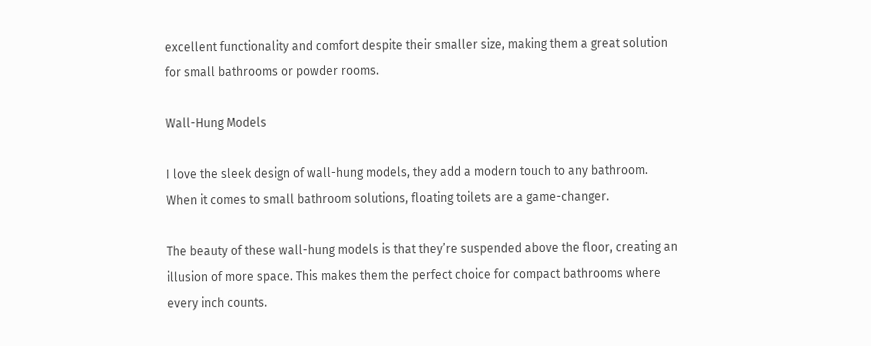excellent functionality and comfort despite their smaller size, making them a great solution for small bathrooms or powder rooms.

Wall-Hung Models

I love the sleek design of wall-hung models, they add a modern touch to any bathroom. When it comes to small bathroom solutions, floating toilets are a game-changer.

The beauty of these wall-hung models is that they’re suspended above the floor, creating an illusion of more space. This makes them the perfect choice for compact bathrooms where every inch counts.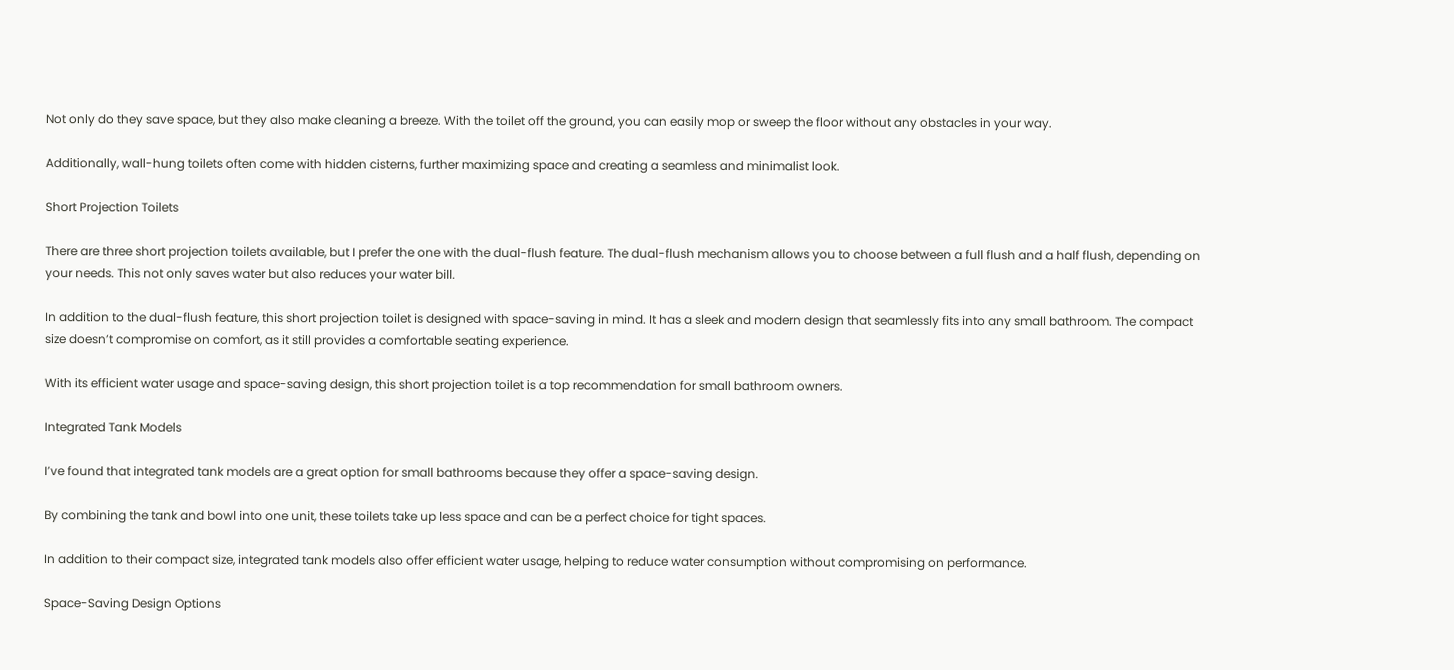Not only do they save space, but they also make cleaning a breeze. With the toilet off the ground, you can easily mop or sweep the floor without any obstacles in your way.

Additionally, wall-hung toilets often come with hidden cisterns, further maximizing space and creating a seamless and minimalist look.

Short Projection Toilets

There are three short projection toilets available, but I prefer the one with the dual-flush feature. The dual-flush mechanism allows you to choose between a full flush and a half flush, depending on your needs. This not only saves water but also reduces your water bill.

In addition to the dual-flush feature, this short projection toilet is designed with space-saving in mind. It has a sleek and modern design that seamlessly fits into any small bathroom. The compact size doesn’t compromise on comfort, as it still provides a comfortable seating experience.

With its efficient water usage and space-saving design, this short projection toilet is a top recommendation for small bathroom owners.

Integrated Tank Models

I’ve found that integrated tank models are a great option for small bathrooms because they offer a space-saving design.

By combining the tank and bowl into one unit, these toilets take up less space and can be a perfect choice for tight spaces.

In addition to their compact size, integrated tank models also offer efficient water usage, helping to reduce water consumption without compromising on performance.

Space-Saving Design Options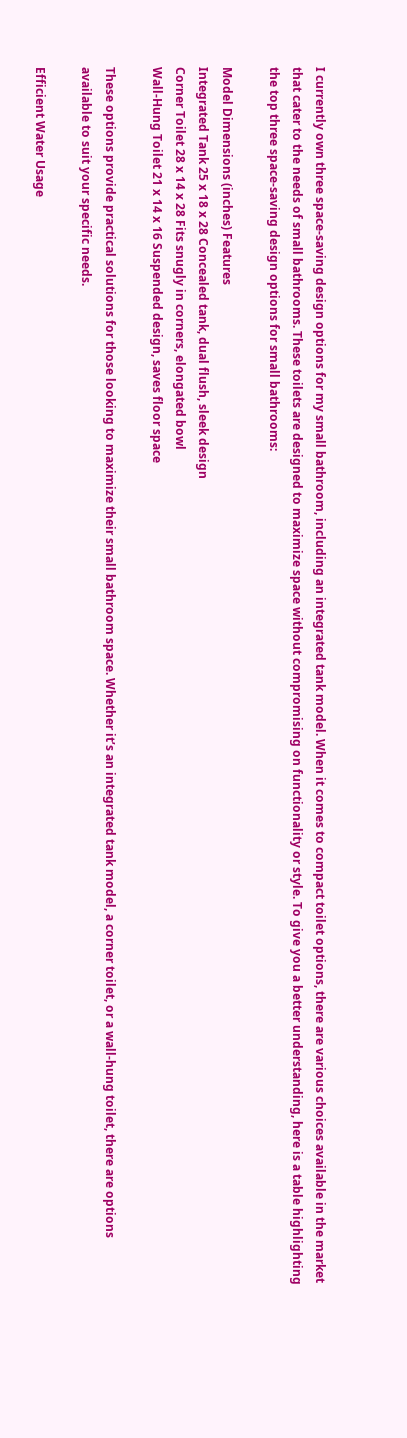I currently own three space-saving design options for my small bathroom, including an integrated tank model. When it comes to compact toilet options, there are various choices available in the market that cater to the needs of small bathrooms. These toilets are designed to maximize space without compromising on functionality or style. To give you a better understanding, here is a table highlighting the top three space-saving design options for small bathrooms:

Model Dimensions (inches) Features
Integrated Tank 25 x 18 x 28 Concealed tank, dual flush, sleek design
Corner Toilet 28 x 14 x 28 Fits snugly in corners, elongated bowl
Wall-Hung Toilet 21 x 14 x 16 Suspended design, saves floor space

These options provide practical solutions for those looking to maximize their small bathroom space. Whether it’s an integrated tank model, a corner toilet, or a wall-hung toilet, there are options available to suit your specific needs.

Efficient Water Usage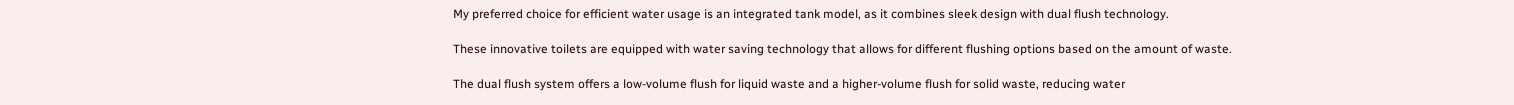My preferred choice for efficient water usage is an integrated tank model, as it combines sleek design with dual flush technology.

These innovative toilets are equipped with water saving technology that allows for different flushing options based on the amount of waste.

The dual flush system offers a low-volume flush for liquid waste and a higher-volume flush for solid waste, reducing water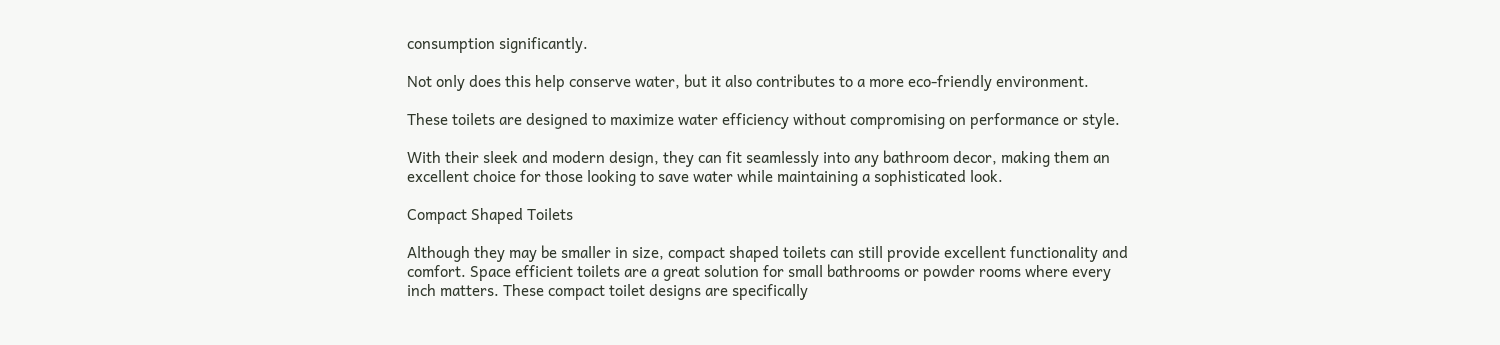consumption significantly.

Not only does this help conserve water, but it also contributes to a more eco-friendly environment.

These toilets are designed to maximize water efficiency without compromising on performance or style.

With their sleek and modern design, they can fit seamlessly into any bathroom decor, making them an excellent choice for those looking to save water while maintaining a sophisticated look.

Compact Shaped Toilets

Although they may be smaller in size, compact shaped toilets can still provide excellent functionality and comfort. Space efficient toilets are a great solution for small bathrooms or powder rooms where every inch matters. These compact toilet designs are specifically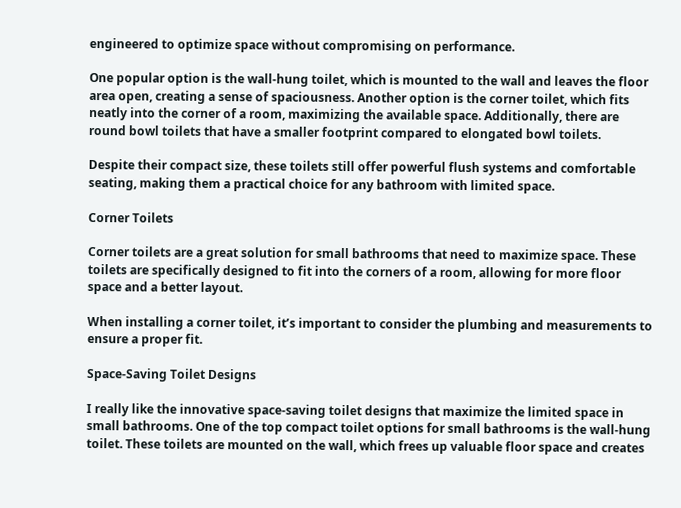engineered to optimize space without compromising on performance.

One popular option is the wall-hung toilet, which is mounted to the wall and leaves the floor area open, creating a sense of spaciousness. Another option is the corner toilet, which fits neatly into the corner of a room, maximizing the available space. Additionally, there are round bowl toilets that have a smaller footprint compared to elongated bowl toilets.

Despite their compact size, these toilets still offer powerful flush systems and comfortable seating, making them a practical choice for any bathroom with limited space.

Corner Toilets

Corner toilets are a great solution for small bathrooms that need to maximize space. These toilets are specifically designed to fit into the corners of a room, allowing for more floor space and a better layout.

When installing a corner toilet, it’s important to consider the plumbing and measurements to ensure a proper fit.

Space-Saving Toilet Designs

I really like the innovative space-saving toilet designs that maximize the limited space in small bathrooms. One of the top compact toilet options for small bathrooms is the wall-hung toilet. These toilets are mounted on the wall, which frees up valuable floor space and creates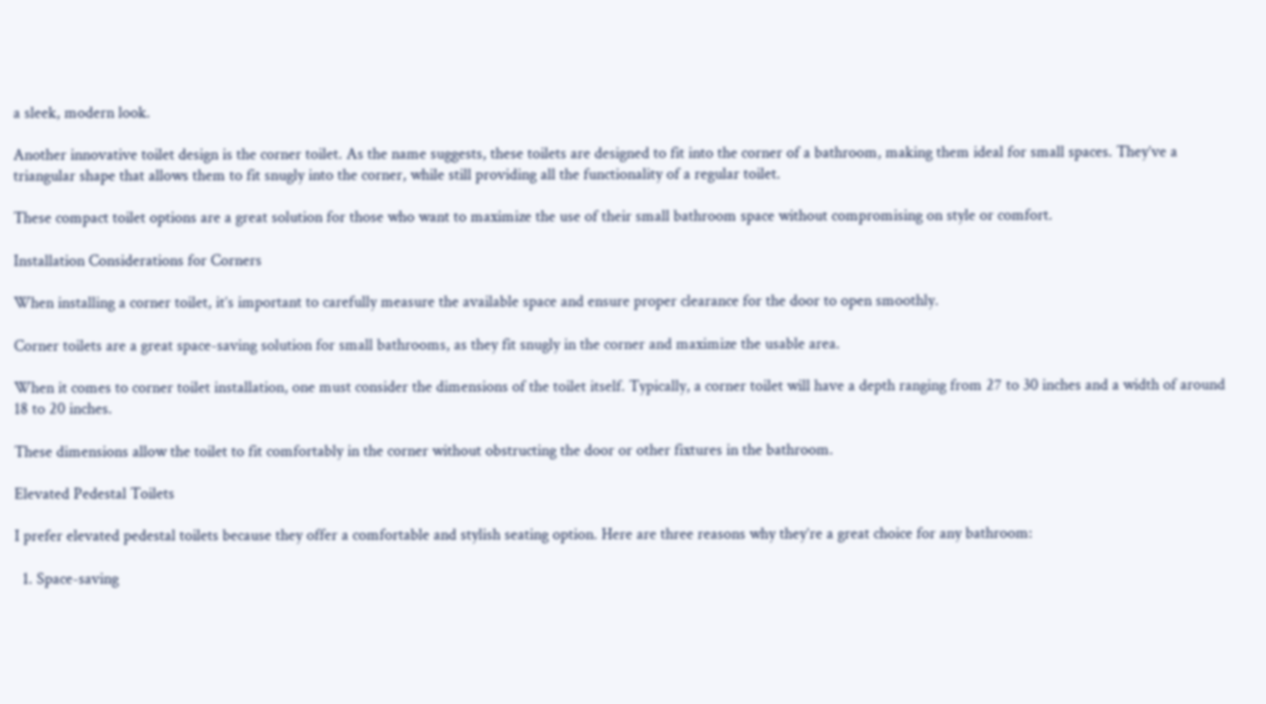a sleek, modern look.

Another innovative toilet design is the corner toilet. As the name suggests, these toilets are designed to fit into the corner of a bathroom, making them ideal for small spaces. They’ve a triangular shape that allows them to fit snugly into the corner, while still providing all the functionality of a regular toilet.

These compact toilet options are a great solution for those who want to maximize the use of their small bathroom space without compromising on style or comfort.

Installation Considerations for Corners

When installing a corner toilet, it’s important to carefully measure the available space and ensure proper clearance for the door to open smoothly.

Corner toilets are a great space-saving solution for small bathrooms, as they fit snugly in the corner and maximize the usable area.

When it comes to corner toilet installation, one must consider the dimensions of the toilet itself. Typically, a corner toilet will have a depth ranging from 27 to 30 inches and a width of around 18 to 20 inches.

These dimensions allow the toilet to fit comfortably in the corner without obstructing the door or other fixtures in the bathroom.

Elevated Pedestal Toilets

I prefer elevated pedestal toilets because they offer a comfortable and stylish seating option. Here are three reasons why they’re a great choice for any bathroom:

  1. Space-saving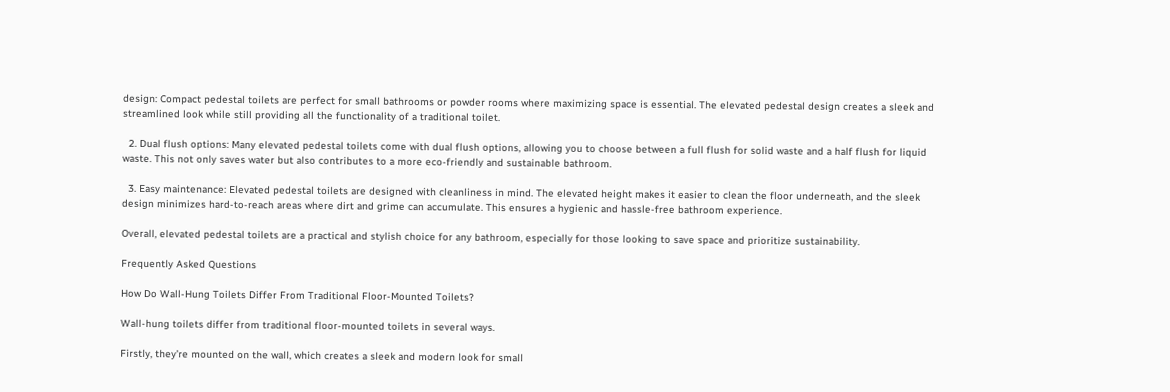design: Compact pedestal toilets are perfect for small bathrooms or powder rooms where maximizing space is essential. The elevated pedestal design creates a sleek and streamlined look while still providing all the functionality of a traditional toilet.

  2. Dual flush options: Many elevated pedestal toilets come with dual flush options, allowing you to choose between a full flush for solid waste and a half flush for liquid waste. This not only saves water but also contributes to a more eco-friendly and sustainable bathroom.

  3. Easy maintenance: Elevated pedestal toilets are designed with cleanliness in mind. The elevated height makes it easier to clean the floor underneath, and the sleek design minimizes hard-to-reach areas where dirt and grime can accumulate. This ensures a hygienic and hassle-free bathroom experience.

Overall, elevated pedestal toilets are a practical and stylish choice for any bathroom, especially for those looking to save space and prioritize sustainability.

Frequently Asked Questions

How Do Wall-Hung Toilets Differ From Traditional Floor-Mounted Toilets?

Wall-hung toilets differ from traditional floor-mounted toilets in several ways.

Firstly, they’re mounted on the wall, which creates a sleek and modern look for small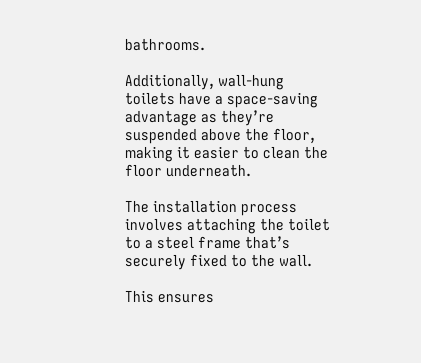bathrooms.

Additionally, wall-hung toilets have a space-saving advantage as they’re suspended above the floor, making it easier to clean the floor underneath.

The installation process involves attaching the toilet to a steel frame that’s securely fixed to the wall.

This ensures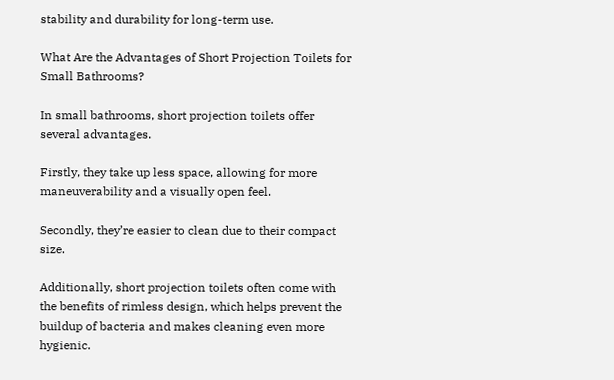stability and durability for long-term use.

What Are the Advantages of Short Projection Toilets for Small Bathrooms?

In small bathrooms, short projection toilets offer several advantages.

Firstly, they take up less space, allowing for more maneuverability and a visually open feel.

Secondly, they’re easier to clean due to their compact size.

Additionally, short projection toilets often come with the benefits of rimless design, which helps prevent the buildup of bacteria and makes cleaning even more hygienic.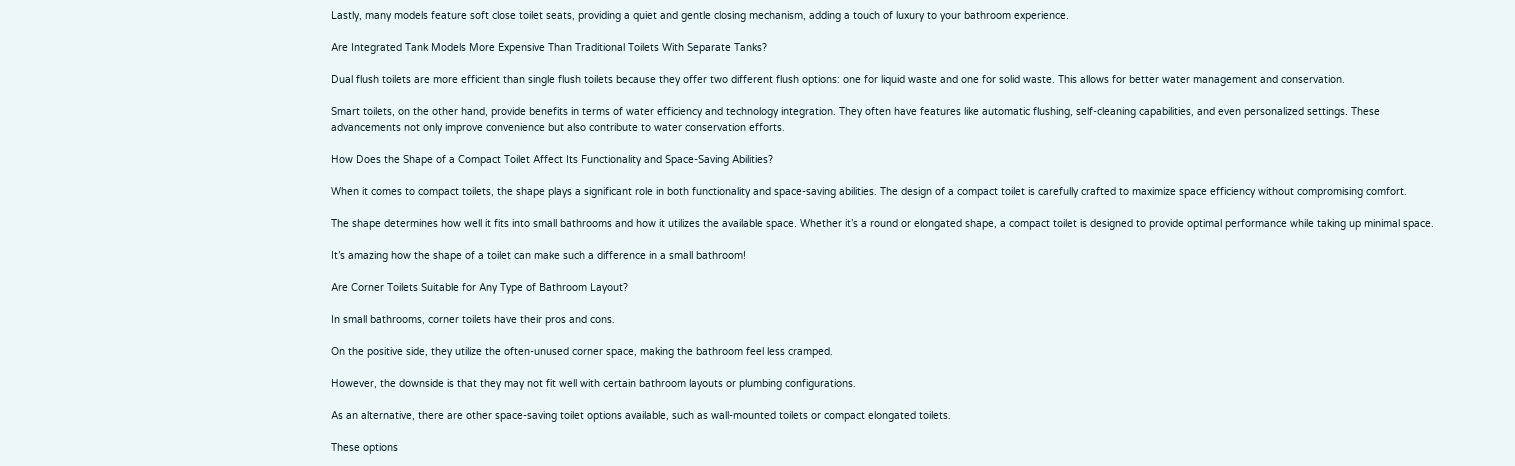Lastly, many models feature soft close toilet seats, providing a quiet and gentle closing mechanism, adding a touch of luxury to your bathroom experience.

Are Integrated Tank Models More Expensive Than Traditional Toilets With Separate Tanks?

Dual flush toilets are more efficient than single flush toilets because they offer two different flush options: one for liquid waste and one for solid waste. This allows for better water management and conservation.

Smart toilets, on the other hand, provide benefits in terms of water efficiency and technology integration. They often have features like automatic flushing, self-cleaning capabilities, and even personalized settings. These advancements not only improve convenience but also contribute to water conservation efforts.

How Does the Shape of a Compact Toilet Affect Its Functionality and Space-Saving Abilities?

When it comes to compact toilets, the shape plays a significant role in both functionality and space-saving abilities. The design of a compact toilet is carefully crafted to maximize space efficiency without compromising comfort.

The shape determines how well it fits into small bathrooms and how it utilizes the available space. Whether it’s a round or elongated shape, a compact toilet is designed to provide optimal performance while taking up minimal space.

It’s amazing how the shape of a toilet can make such a difference in a small bathroom!

Are Corner Toilets Suitable for Any Type of Bathroom Layout?

In small bathrooms, corner toilets have their pros and cons.

On the positive side, they utilize the often-unused corner space, making the bathroom feel less cramped.

However, the downside is that they may not fit well with certain bathroom layouts or plumbing configurations.

As an alternative, there are other space-saving toilet options available, such as wall-mounted toilets or compact elongated toilets.

These options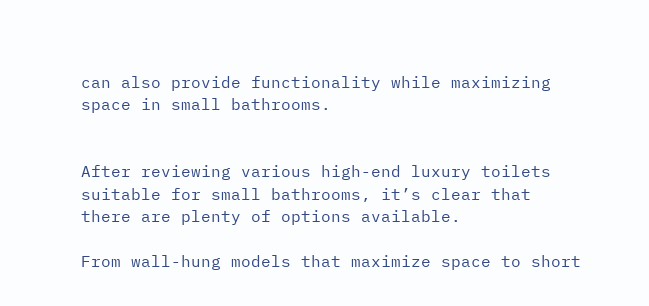can also provide functionality while maximizing space in small bathrooms.


After reviewing various high-end luxury toilets suitable for small bathrooms, it’s clear that there are plenty of options available.

From wall-hung models that maximize space to short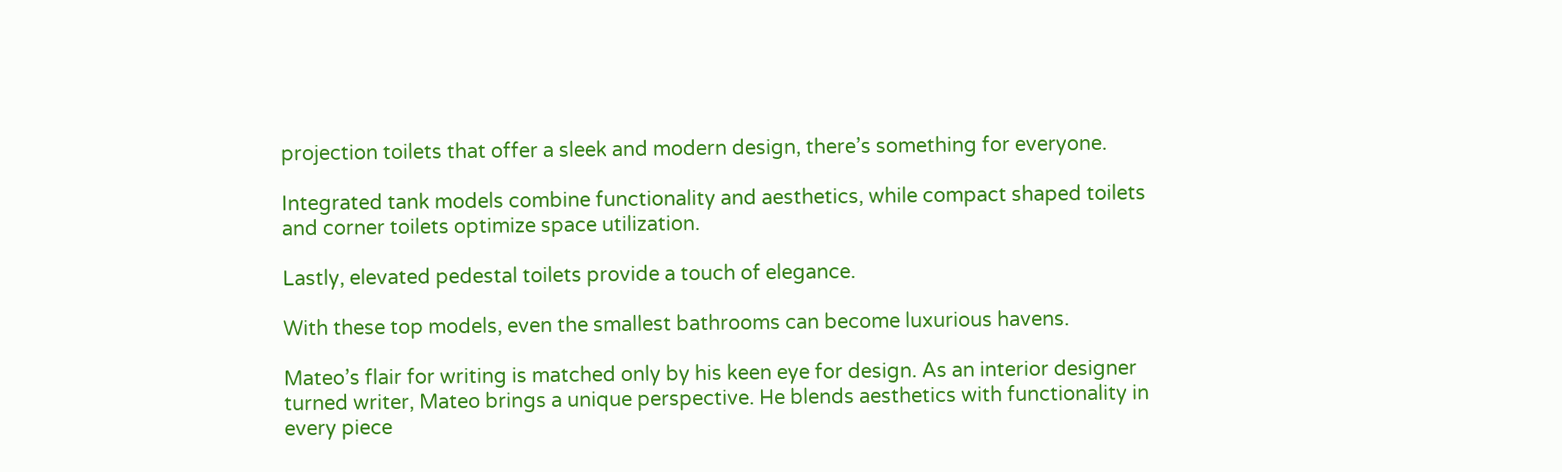projection toilets that offer a sleek and modern design, there’s something for everyone.

Integrated tank models combine functionality and aesthetics, while compact shaped toilets and corner toilets optimize space utilization.

Lastly, elevated pedestal toilets provide a touch of elegance.

With these top models, even the smallest bathrooms can become luxurious havens.

Mateo’s flair for writing is matched only by his keen eye for design. As an interior designer turned writer, Mateo brings a unique perspective. He blends aesthetics with functionality in every piece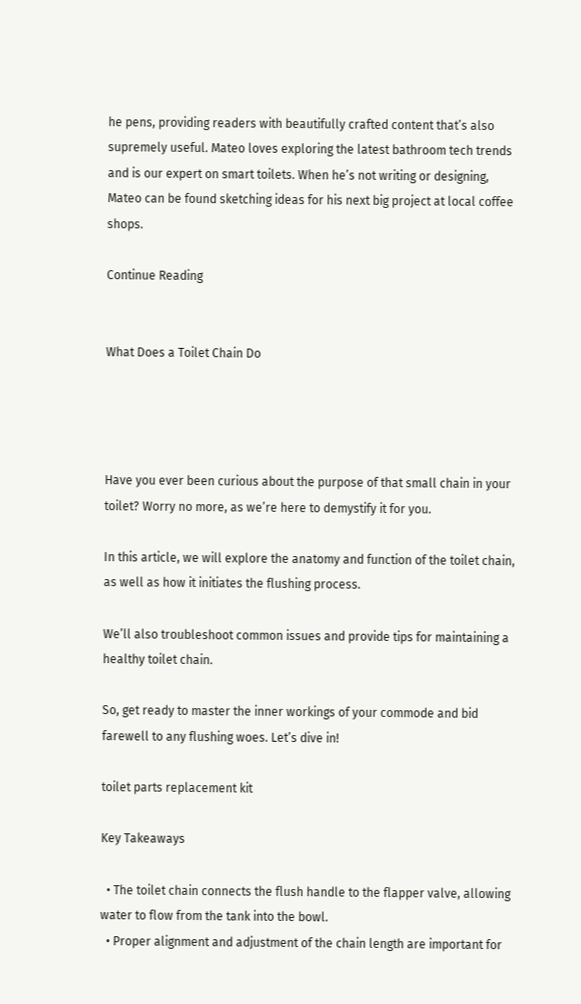he pens, providing readers with beautifully crafted content that’s also supremely useful. Mateo loves exploring the latest bathroom tech trends and is our expert on smart toilets. When he’s not writing or designing, Mateo can be found sketching ideas for his next big project at local coffee shops.

Continue Reading


What Does a Toilet Chain Do




Have you ever been curious about the purpose of that small chain in your toilet? Worry no more, as we’re here to demystify it for you.

In this article, we will explore the anatomy and function of the toilet chain, as well as how it initiates the flushing process.

We’ll also troubleshoot common issues and provide tips for maintaining a healthy toilet chain.

So, get ready to master the inner workings of your commode and bid farewell to any flushing woes. Let’s dive in!

toilet parts replacement kit

Key Takeaways

  • The toilet chain connects the flush handle to the flapper valve, allowing water to flow from the tank into the bowl.
  • Proper alignment and adjustment of the chain length are important for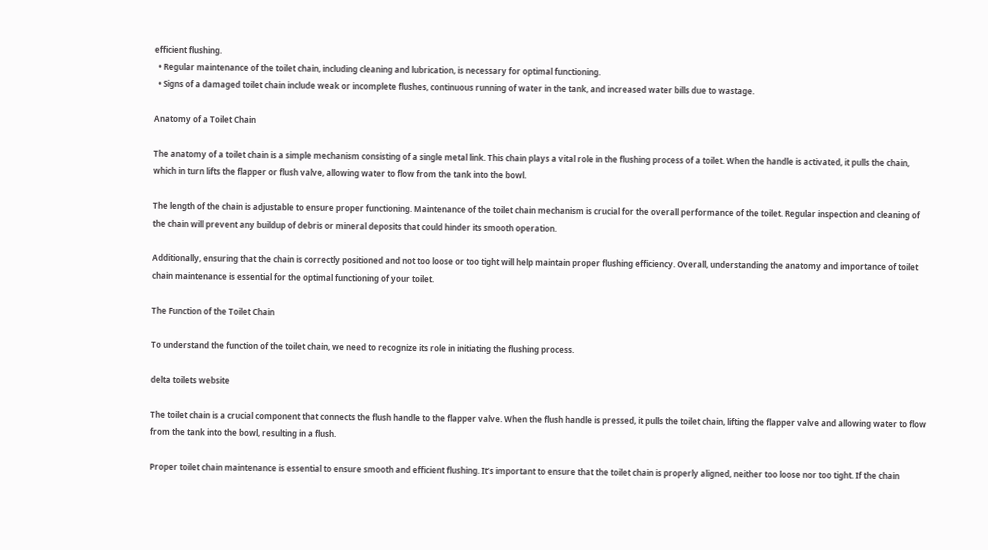efficient flushing.
  • Regular maintenance of the toilet chain, including cleaning and lubrication, is necessary for optimal functioning.
  • Signs of a damaged toilet chain include weak or incomplete flushes, continuous running of water in the tank, and increased water bills due to wastage.

Anatomy of a Toilet Chain

The anatomy of a toilet chain is a simple mechanism consisting of a single metal link. This chain plays a vital role in the flushing process of a toilet. When the handle is activated, it pulls the chain, which in turn lifts the flapper or flush valve, allowing water to flow from the tank into the bowl.

The length of the chain is adjustable to ensure proper functioning. Maintenance of the toilet chain mechanism is crucial for the overall performance of the toilet. Regular inspection and cleaning of the chain will prevent any buildup of debris or mineral deposits that could hinder its smooth operation.

Additionally, ensuring that the chain is correctly positioned and not too loose or too tight will help maintain proper flushing efficiency. Overall, understanding the anatomy and importance of toilet chain maintenance is essential for the optimal functioning of your toilet.

The Function of the Toilet Chain

To understand the function of the toilet chain, we need to recognize its role in initiating the flushing process.

delta toilets website

The toilet chain is a crucial component that connects the flush handle to the flapper valve. When the flush handle is pressed, it pulls the toilet chain, lifting the flapper valve and allowing water to flow from the tank into the bowl, resulting in a flush.

Proper toilet chain maintenance is essential to ensure smooth and efficient flushing. It’s important to ensure that the toilet chain is properly aligned, neither too loose nor too tight. If the chain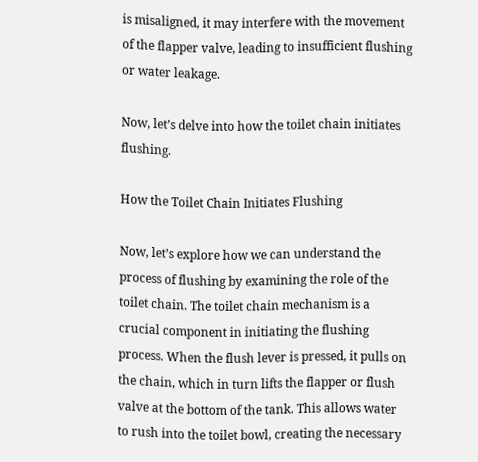is misaligned, it may interfere with the movement of the flapper valve, leading to insufficient flushing or water leakage.

Now, let’s delve into how the toilet chain initiates flushing.

How the Toilet Chain Initiates Flushing

Now, let’s explore how we can understand the process of flushing by examining the role of the toilet chain. The toilet chain mechanism is a crucial component in initiating the flushing process. When the flush lever is pressed, it pulls on the chain, which in turn lifts the flapper or flush valve at the bottom of the tank. This allows water to rush into the toilet bowl, creating the necessary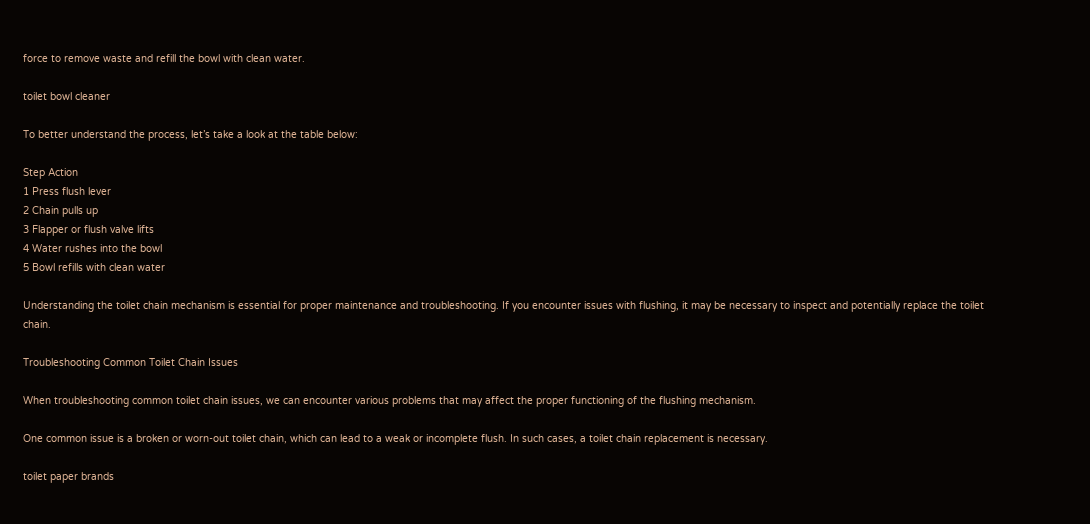force to remove waste and refill the bowl with clean water.

toilet bowl cleaner

To better understand the process, let’s take a look at the table below:

Step Action
1 Press flush lever
2 Chain pulls up
3 Flapper or flush valve lifts
4 Water rushes into the bowl
5 Bowl refills with clean water

Understanding the toilet chain mechanism is essential for proper maintenance and troubleshooting. If you encounter issues with flushing, it may be necessary to inspect and potentially replace the toilet chain.

Troubleshooting Common Toilet Chain Issues

When troubleshooting common toilet chain issues, we can encounter various problems that may affect the proper functioning of the flushing mechanism.

One common issue is a broken or worn-out toilet chain, which can lead to a weak or incomplete flush. In such cases, a toilet chain replacement is necessary.

toilet paper brands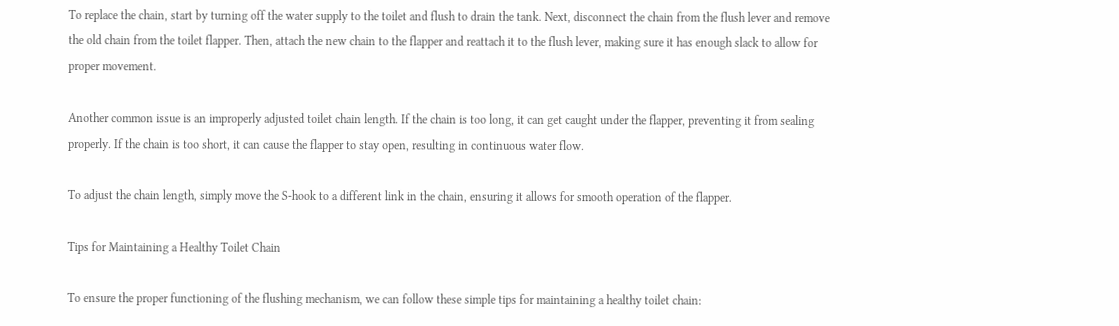To replace the chain, start by turning off the water supply to the toilet and flush to drain the tank. Next, disconnect the chain from the flush lever and remove the old chain from the toilet flapper. Then, attach the new chain to the flapper and reattach it to the flush lever, making sure it has enough slack to allow for proper movement.

Another common issue is an improperly adjusted toilet chain length. If the chain is too long, it can get caught under the flapper, preventing it from sealing properly. If the chain is too short, it can cause the flapper to stay open, resulting in continuous water flow.

To adjust the chain length, simply move the S-hook to a different link in the chain, ensuring it allows for smooth operation of the flapper.

Tips for Maintaining a Healthy Toilet Chain

To ensure the proper functioning of the flushing mechanism, we can follow these simple tips for maintaining a healthy toilet chain: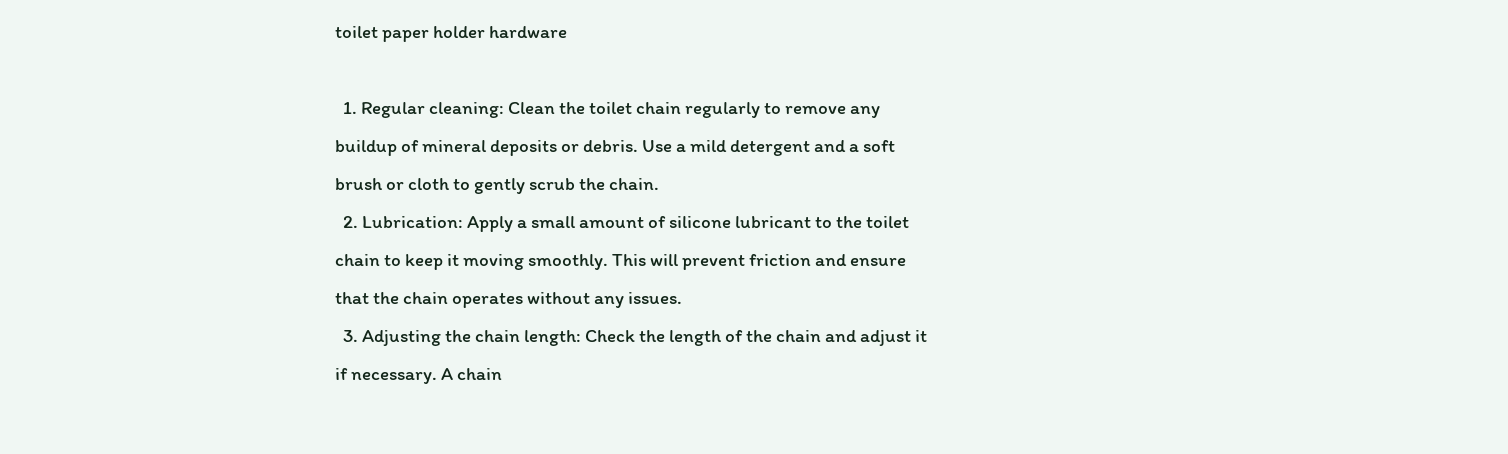toilet paper holder hardware

  1. Regular cleaning: Clean the toilet chain regularly to remove any buildup of mineral deposits or debris. Use a mild detergent and a soft brush or cloth to gently scrub the chain.
  2. Lubrication: Apply a small amount of silicone lubricant to the toilet chain to keep it moving smoothly. This will prevent friction and ensure that the chain operates without any issues.
  3. Adjusting the chain length: Check the length of the chain and adjust it if necessary. A chain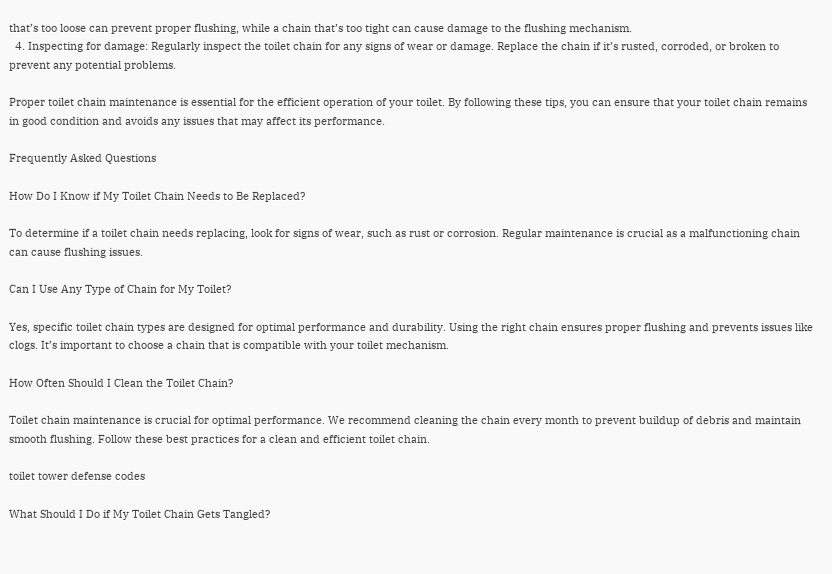that’s too loose can prevent proper flushing, while a chain that’s too tight can cause damage to the flushing mechanism.
  4. Inspecting for damage: Regularly inspect the toilet chain for any signs of wear or damage. Replace the chain if it’s rusted, corroded, or broken to prevent any potential problems.

Proper toilet chain maintenance is essential for the efficient operation of your toilet. By following these tips, you can ensure that your toilet chain remains in good condition and avoids any issues that may affect its performance.

Frequently Asked Questions

How Do I Know if My Toilet Chain Needs to Be Replaced?

To determine if a toilet chain needs replacing, look for signs of wear, such as rust or corrosion. Regular maintenance is crucial as a malfunctioning chain can cause flushing issues.

Can I Use Any Type of Chain for My Toilet?

Yes, specific toilet chain types are designed for optimal performance and durability. Using the right chain ensures proper flushing and prevents issues like clogs. It’s important to choose a chain that is compatible with your toilet mechanism.

How Often Should I Clean the Toilet Chain?

Toilet chain maintenance is crucial for optimal performance. We recommend cleaning the chain every month to prevent buildup of debris and maintain smooth flushing. Follow these best practices for a clean and efficient toilet chain.

toilet tower defense codes

What Should I Do if My Toilet Chain Gets Tangled?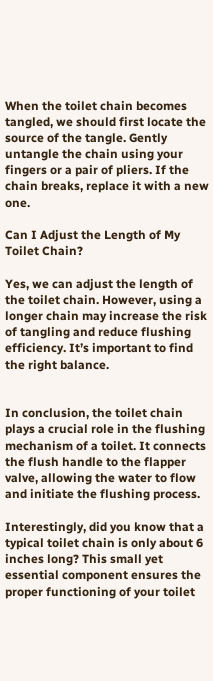When the toilet chain becomes tangled, we should first locate the source of the tangle. Gently untangle the chain using your fingers or a pair of pliers. If the chain breaks, replace it with a new one.

Can I Adjust the Length of My Toilet Chain?

Yes, we can adjust the length of the toilet chain. However, using a longer chain may increase the risk of tangling and reduce flushing efficiency. It’s important to find the right balance.


In conclusion, the toilet chain plays a crucial role in the flushing mechanism of a toilet. It connects the flush handle to the flapper valve, allowing the water to flow and initiate the flushing process.

Interestingly, did you know that a typical toilet chain is only about 6 inches long? This small yet essential component ensures the proper functioning of your toilet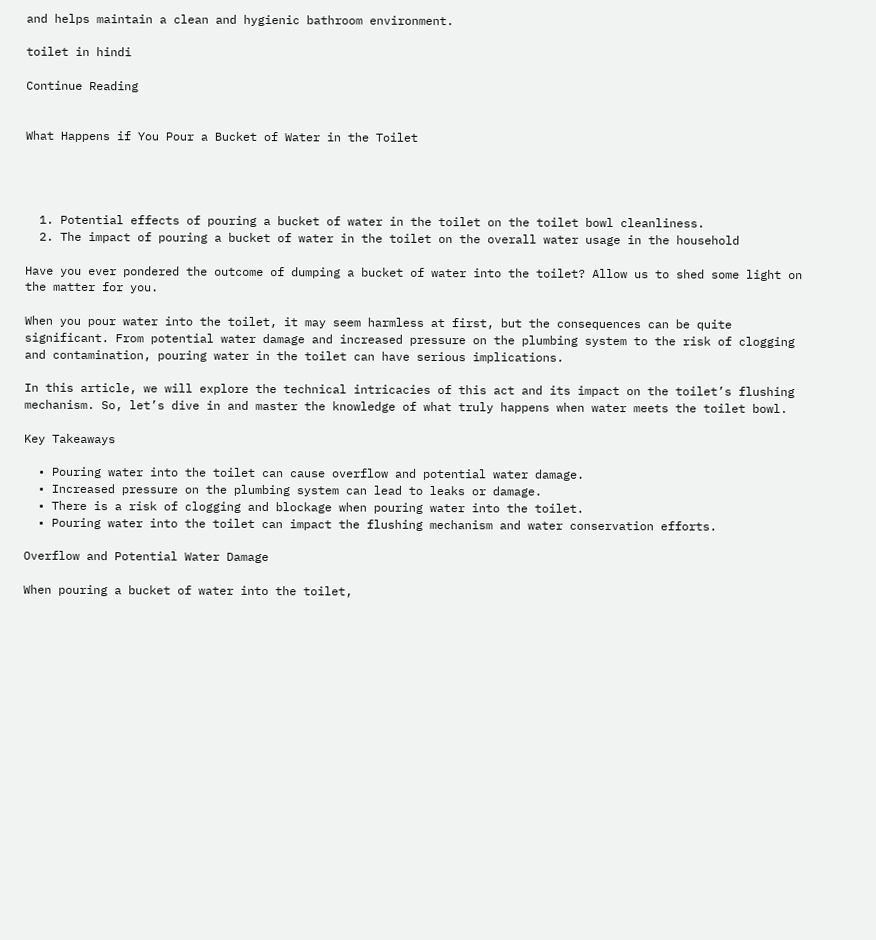and helps maintain a clean and hygienic bathroom environment.

toilet in hindi

Continue Reading


What Happens if You Pour a Bucket of Water in the Toilet




  1. Potential effects of pouring a bucket of water in the toilet on the toilet bowl cleanliness.
  2. The impact of pouring a bucket of water in the toilet on the overall water usage in the household

Have you ever pondered the outcome of dumping a bucket of water into the toilet? Allow us to shed some light on the matter for you.

When you pour water into the toilet, it may seem harmless at first, but the consequences can be quite significant. From potential water damage and increased pressure on the plumbing system to the risk of clogging and contamination, pouring water in the toilet can have serious implications.

In this article, we will explore the technical intricacies of this act and its impact on the toilet’s flushing mechanism. So, let’s dive in and master the knowledge of what truly happens when water meets the toilet bowl.

Key Takeaways

  • Pouring water into the toilet can cause overflow and potential water damage.
  • Increased pressure on the plumbing system can lead to leaks or damage.
  • There is a risk of clogging and blockage when pouring water into the toilet.
  • Pouring water into the toilet can impact the flushing mechanism and water conservation efforts.

Overflow and Potential Water Damage

When pouring a bucket of water into the toilet,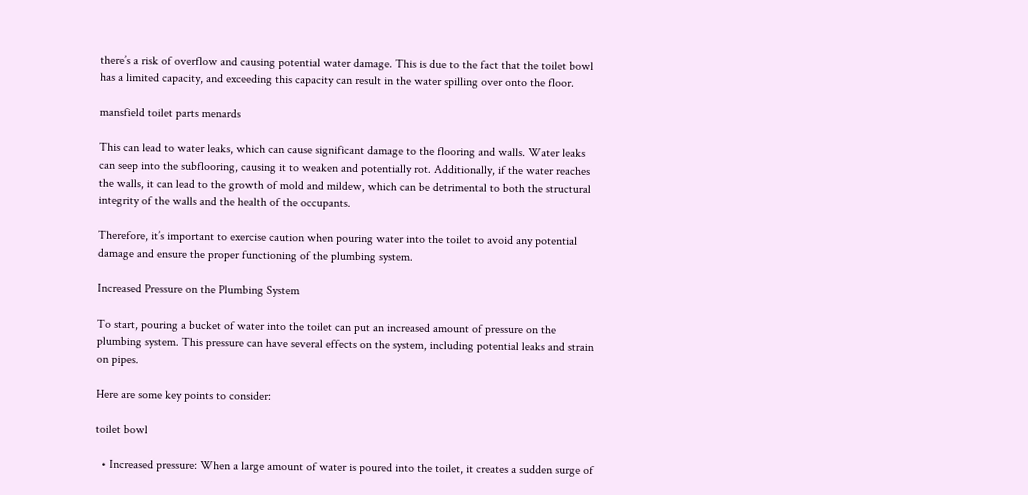there’s a risk of overflow and causing potential water damage. This is due to the fact that the toilet bowl has a limited capacity, and exceeding this capacity can result in the water spilling over onto the floor.

mansfield toilet parts menards

This can lead to water leaks, which can cause significant damage to the flooring and walls. Water leaks can seep into the subflooring, causing it to weaken and potentially rot. Additionally, if the water reaches the walls, it can lead to the growth of mold and mildew, which can be detrimental to both the structural integrity of the walls and the health of the occupants.

Therefore, it’s important to exercise caution when pouring water into the toilet to avoid any potential damage and ensure the proper functioning of the plumbing system.

Increased Pressure on the Plumbing System

To start, pouring a bucket of water into the toilet can put an increased amount of pressure on the plumbing system. This pressure can have several effects on the system, including potential leaks and strain on pipes.

Here are some key points to consider:

toilet bowl

  • Increased pressure: When a large amount of water is poured into the toilet, it creates a sudden surge of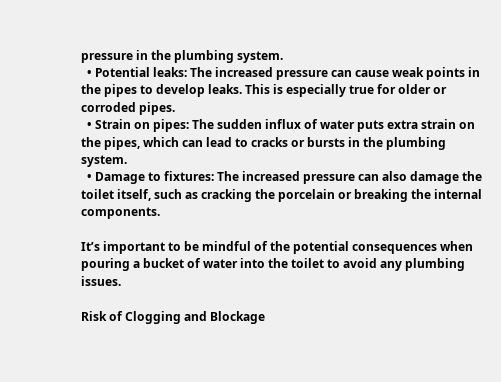pressure in the plumbing system.
  • Potential leaks: The increased pressure can cause weak points in the pipes to develop leaks. This is especially true for older or corroded pipes.
  • Strain on pipes: The sudden influx of water puts extra strain on the pipes, which can lead to cracks or bursts in the plumbing system.
  • Damage to fixtures: The increased pressure can also damage the toilet itself, such as cracking the porcelain or breaking the internal components.

It’s important to be mindful of the potential consequences when pouring a bucket of water into the toilet to avoid any plumbing issues.

Risk of Clogging and Blockage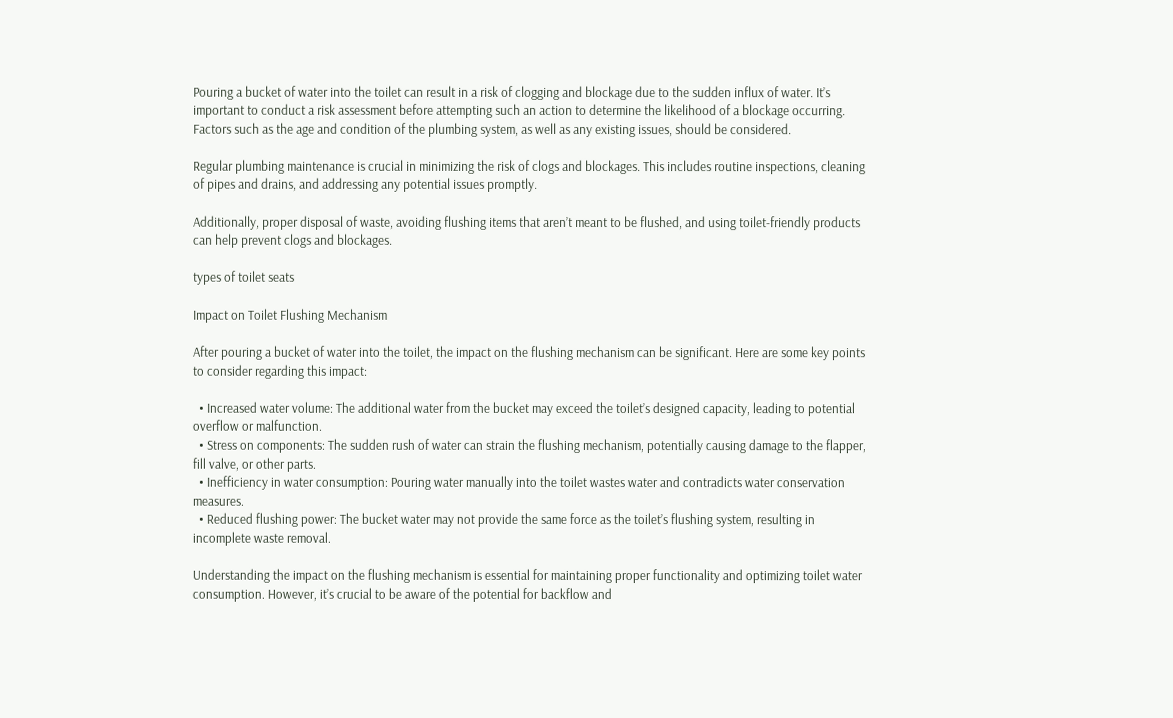Pouring a bucket of water into the toilet can result in a risk of clogging and blockage due to the sudden influx of water. It’s important to conduct a risk assessment before attempting such an action to determine the likelihood of a blockage occurring. Factors such as the age and condition of the plumbing system, as well as any existing issues, should be considered.

Regular plumbing maintenance is crucial in minimizing the risk of clogs and blockages. This includes routine inspections, cleaning of pipes and drains, and addressing any potential issues promptly.

Additionally, proper disposal of waste, avoiding flushing items that aren’t meant to be flushed, and using toilet-friendly products can help prevent clogs and blockages.

types of toilet seats

Impact on Toilet Flushing Mechanism

After pouring a bucket of water into the toilet, the impact on the flushing mechanism can be significant. Here are some key points to consider regarding this impact:

  • Increased water volume: The additional water from the bucket may exceed the toilet’s designed capacity, leading to potential overflow or malfunction.
  • Stress on components: The sudden rush of water can strain the flushing mechanism, potentially causing damage to the flapper, fill valve, or other parts.
  • Inefficiency in water consumption: Pouring water manually into the toilet wastes water and contradicts water conservation measures.
  • Reduced flushing power: The bucket water may not provide the same force as the toilet’s flushing system, resulting in incomplete waste removal.

Understanding the impact on the flushing mechanism is essential for maintaining proper functionality and optimizing toilet water consumption. However, it’s crucial to be aware of the potential for backflow and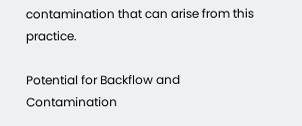contamination that can arise from this practice.

Potential for Backflow and Contamination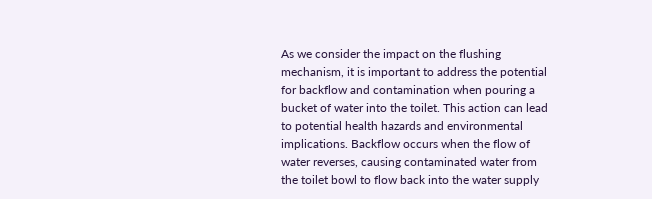As we consider the impact on the flushing mechanism, it is important to address the potential for backflow and contamination when pouring a bucket of water into the toilet. This action can lead to potential health hazards and environmental implications. Backflow occurs when the flow of water reverses, causing contaminated water from the toilet bowl to flow back into the water supply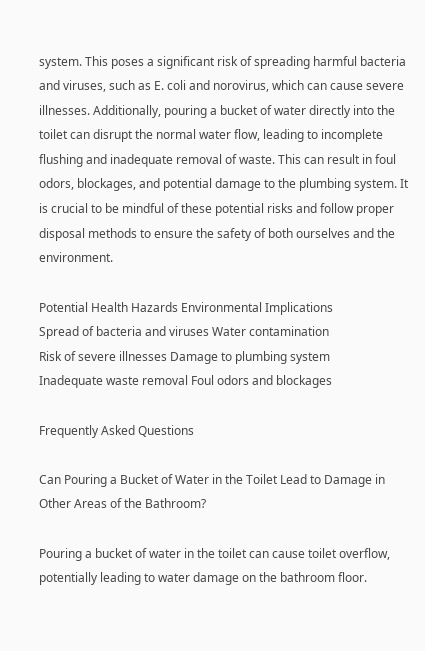system. This poses a significant risk of spreading harmful bacteria and viruses, such as E. coli and norovirus, which can cause severe illnesses. Additionally, pouring a bucket of water directly into the toilet can disrupt the normal water flow, leading to incomplete flushing and inadequate removal of waste. This can result in foul odors, blockages, and potential damage to the plumbing system. It is crucial to be mindful of these potential risks and follow proper disposal methods to ensure the safety of both ourselves and the environment.

Potential Health Hazards Environmental Implications
Spread of bacteria and viruses Water contamination
Risk of severe illnesses Damage to plumbing system
Inadequate waste removal Foul odors and blockages

Frequently Asked Questions

Can Pouring a Bucket of Water in the Toilet Lead to Damage in Other Areas of the Bathroom?

Pouring a bucket of water in the toilet can cause toilet overflow, potentially leading to water damage on the bathroom floor.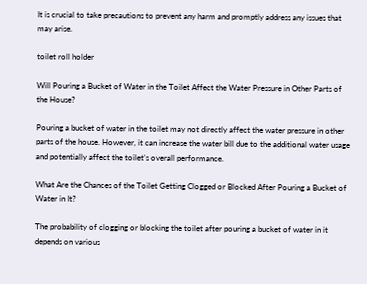It is crucial to take precautions to prevent any harm and promptly address any issues that may arise.

toilet roll holder

Will Pouring a Bucket of Water in the Toilet Affect the Water Pressure in Other Parts of the House?

Pouring a bucket of water in the toilet may not directly affect the water pressure in other parts of the house. However, it can increase the water bill due to the additional water usage and potentially affect the toilet’s overall performance.

What Are the Chances of the Toilet Getting Clogged or Blocked After Pouring a Bucket of Water in It?

The probability of clogging or blocking the toilet after pouring a bucket of water in it depends on various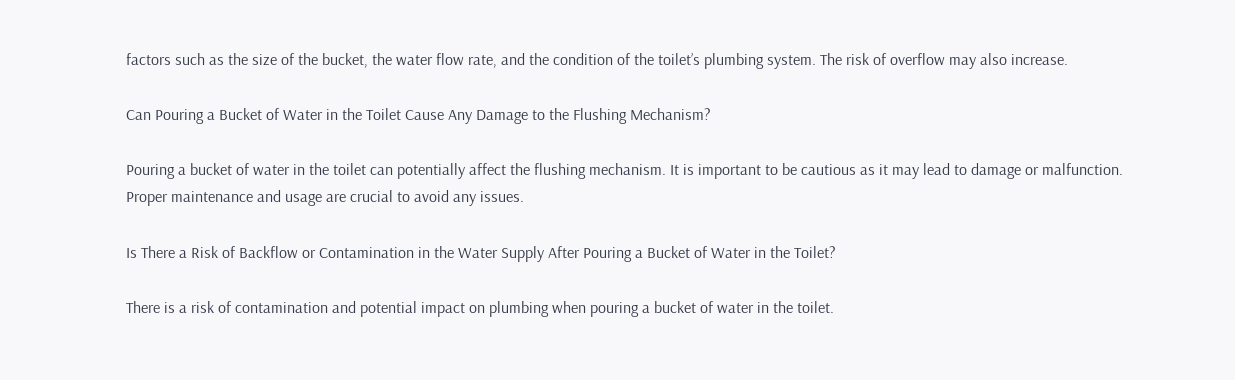factors such as the size of the bucket, the water flow rate, and the condition of the toilet’s plumbing system. The risk of overflow may also increase.

Can Pouring a Bucket of Water in the Toilet Cause Any Damage to the Flushing Mechanism?

Pouring a bucket of water in the toilet can potentially affect the flushing mechanism. It is important to be cautious as it may lead to damage or malfunction. Proper maintenance and usage are crucial to avoid any issues.

Is There a Risk of Backflow or Contamination in the Water Supply After Pouring a Bucket of Water in the Toilet?

There is a risk of contamination and potential impact on plumbing when pouring a bucket of water in the toilet.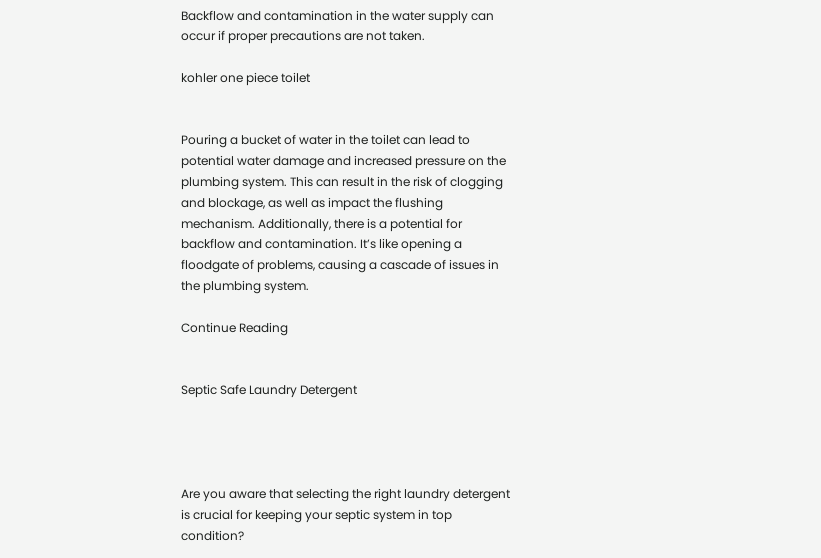Backflow and contamination in the water supply can occur if proper precautions are not taken.

kohler one piece toilet


Pouring a bucket of water in the toilet can lead to potential water damage and increased pressure on the plumbing system. This can result in the risk of clogging and blockage, as well as impact the flushing mechanism. Additionally, there is a potential for backflow and contamination. It’s like opening a floodgate of problems, causing a cascade of issues in the plumbing system.

Continue Reading


Septic Safe Laundry Detergent




Are you aware that selecting the right laundry detergent is crucial for keeping your septic system in top condition?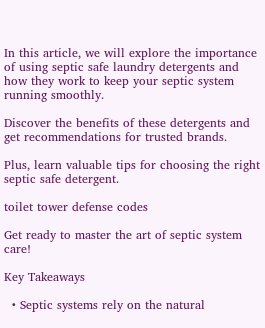In this article, we will explore the importance of using septic safe laundry detergents and how they work to keep your septic system running smoothly.

Discover the benefits of these detergents and get recommendations for trusted brands.

Plus, learn valuable tips for choosing the right septic safe detergent.

toilet tower defense codes

Get ready to master the art of septic system care!

Key Takeaways

  • Septic systems rely on the natural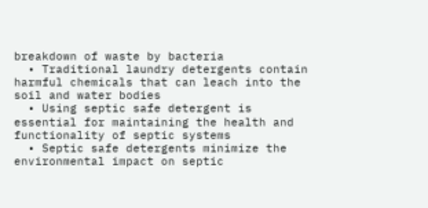breakdown of waste by bacteria
  • Traditional laundry detergents contain harmful chemicals that can leach into the soil and water bodies
  • Using septic safe detergent is essential for maintaining the health and functionality of septic systems
  • Septic safe detergents minimize the environmental impact on septic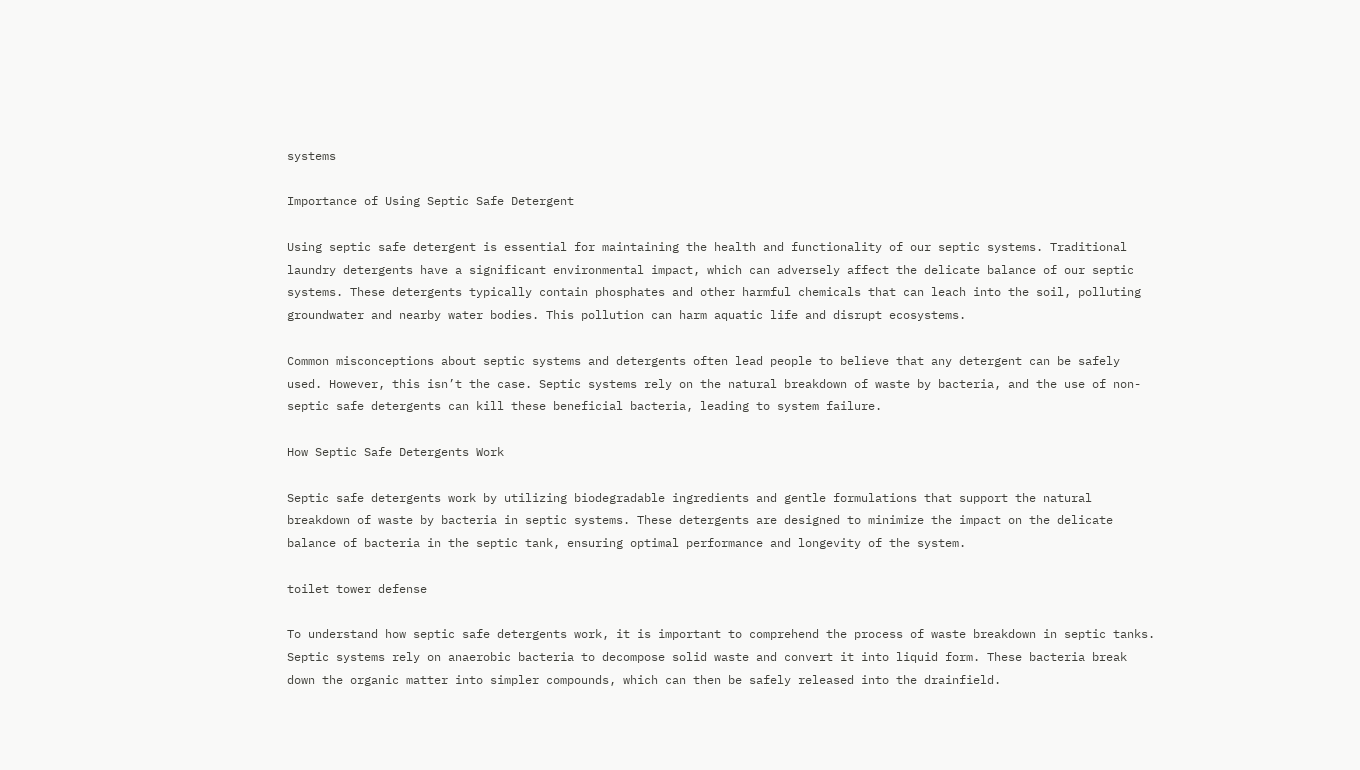systems

Importance of Using Septic Safe Detergent

Using septic safe detergent is essential for maintaining the health and functionality of our septic systems. Traditional laundry detergents have a significant environmental impact, which can adversely affect the delicate balance of our septic systems. These detergents typically contain phosphates and other harmful chemicals that can leach into the soil, polluting groundwater and nearby water bodies. This pollution can harm aquatic life and disrupt ecosystems.

Common misconceptions about septic systems and detergents often lead people to believe that any detergent can be safely used. However, this isn’t the case. Septic systems rely on the natural breakdown of waste by bacteria, and the use of non-septic safe detergents can kill these beneficial bacteria, leading to system failure.

How Septic Safe Detergents Work

Septic safe detergents work by utilizing biodegradable ingredients and gentle formulations that support the natural breakdown of waste by bacteria in septic systems. These detergents are designed to minimize the impact on the delicate balance of bacteria in the septic tank, ensuring optimal performance and longevity of the system.

toilet tower defense

To understand how septic safe detergents work, it is important to comprehend the process of waste breakdown in septic tanks. Septic systems rely on anaerobic bacteria to decompose solid waste and convert it into liquid form. These bacteria break down the organic matter into simpler compounds, which can then be safely released into the drainfield.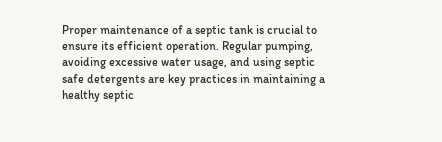Proper maintenance of a septic tank is crucial to ensure its efficient operation. Regular pumping, avoiding excessive water usage, and using septic safe detergents are key practices in maintaining a healthy septic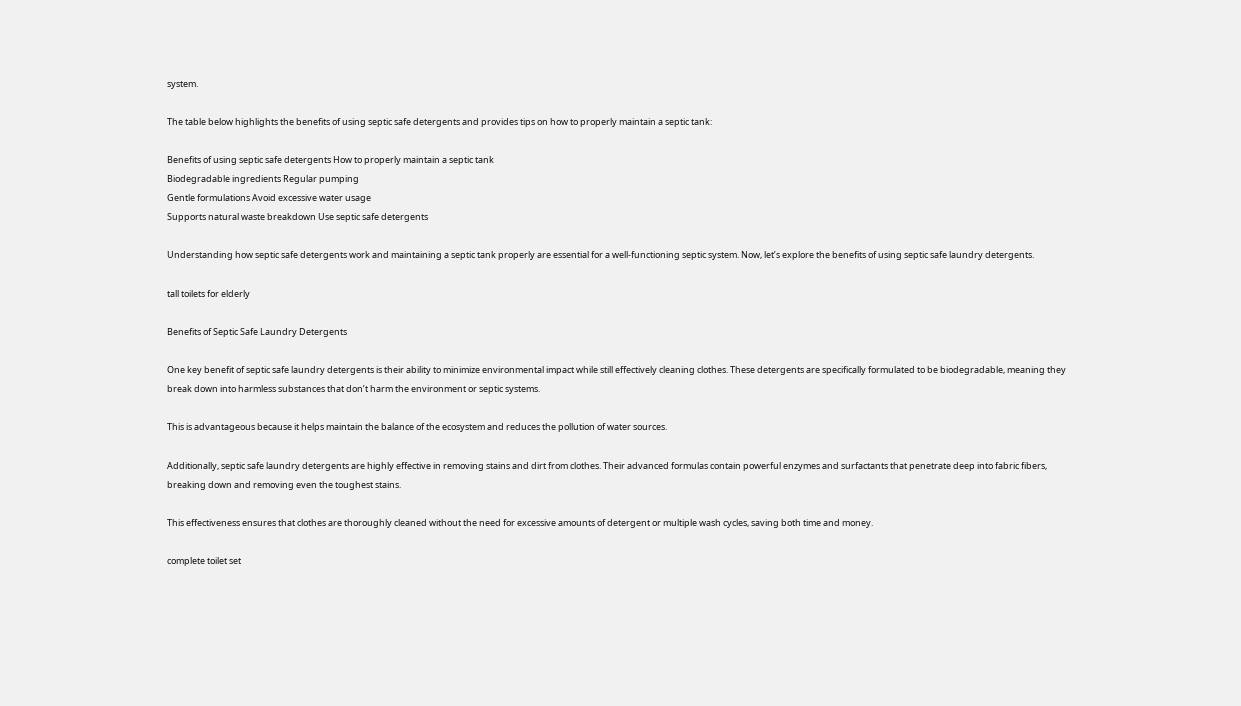system.

The table below highlights the benefits of using septic safe detergents and provides tips on how to properly maintain a septic tank:

Benefits of using septic safe detergents How to properly maintain a septic tank
Biodegradable ingredients Regular pumping
Gentle formulations Avoid excessive water usage
Supports natural waste breakdown Use septic safe detergents

Understanding how septic safe detergents work and maintaining a septic tank properly are essential for a well-functioning septic system. Now, let’s explore the benefits of using septic safe laundry detergents.

tall toilets for elderly

Benefits of Septic Safe Laundry Detergents

One key benefit of septic safe laundry detergents is their ability to minimize environmental impact while still effectively cleaning clothes. These detergents are specifically formulated to be biodegradable, meaning they break down into harmless substances that don’t harm the environment or septic systems.

This is advantageous because it helps maintain the balance of the ecosystem and reduces the pollution of water sources.

Additionally, septic safe laundry detergents are highly effective in removing stains and dirt from clothes. Their advanced formulas contain powerful enzymes and surfactants that penetrate deep into fabric fibers, breaking down and removing even the toughest stains.

This effectiveness ensures that clothes are thoroughly cleaned without the need for excessive amounts of detergent or multiple wash cycles, saving both time and money.

complete toilet set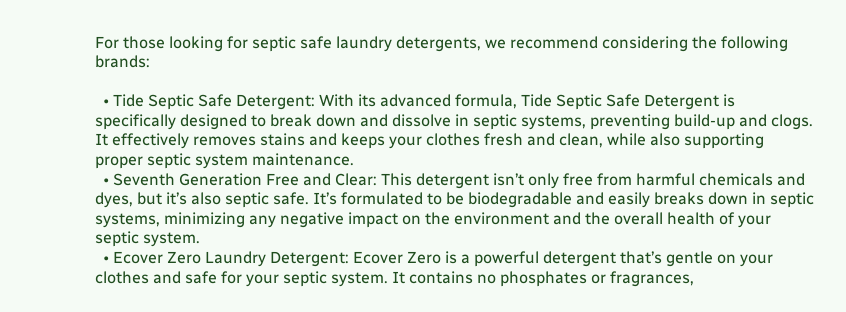For those looking for septic safe laundry detergents, we recommend considering the following brands:

  • Tide Septic Safe Detergent: With its advanced formula, Tide Septic Safe Detergent is specifically designed to break down and dissolve in septic systems, preventing build-up and clogs. It effectively removes stains and keeps your clothes fresh and clean, while also supporting proper septic system maintenance.
  • Seventh Generation Free and Clear: This detergent isn’t only free from harmful chemicals and dyes, but it’s also septic safe. It’s formulated to be biodegradable and easily breaks down in septic systems, minimizing any negative impact on the environment and the overall health of your septic system.
  • Ecover Zero Laundry Detergent: Ecover Zero is a powerful detergent that’s gentle on your clothes and safe for your septic system. It contains no phosphates or fragrances,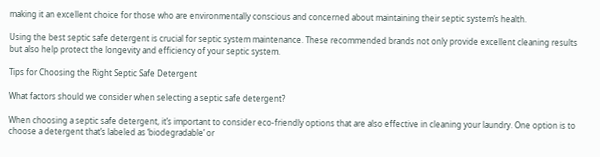making it an excellent choice for those who are environmentally conscious and concerned about maintaining their septic system’s health.

Using the best septic safe detergent is crucial for septic system maintenance. These recommended brands not only provide excellent cleaning results but also help protect the longevity and efficiency of your septic system.

Tips for Choosing the Right Septic Safe Detergent

What factors should we consider when selecting a septic safe detergent?

When choosing a septic safe detergent, it’s important to consider eco-friendly options that are also effective in cleaning your laundry. One option is to choose a detergent that’s labeled as ‘biodegradable’ or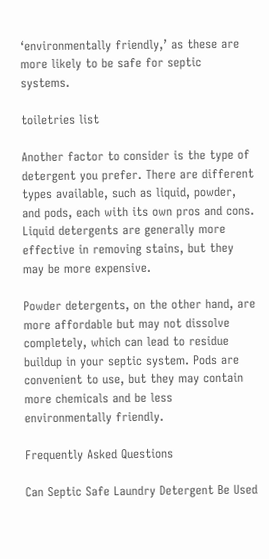‘environmentally friendly,’ as these are more likely to be safe for septic systems.

toiletries list

Another factor to consider is the type of detergent you prefer. There are different types available, such as liquid, powder, and pods, each with its own pros and cons. Liquid detergents are generally more effective in removing stains, but they may be more expensive.

Powder detergents, on the other hand, are more affordable but may not dissolve completely, which can lead to residue buildup in your septic system. Pods are convenient to use, but they may contain more chemicals and be less environmentally friendly.

Frequently Asked Questions

Can Septic Safe Laundry Detergent Be Used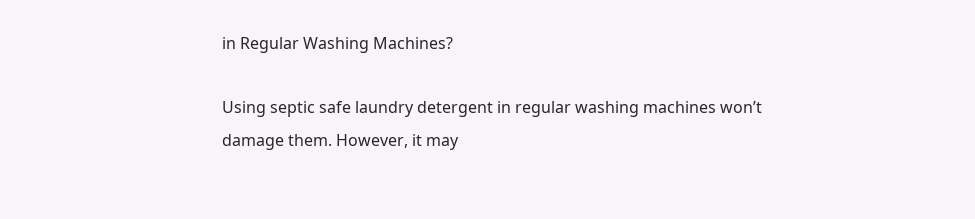in Regular Washing Machines?

Using septic safe laundry detergent in regular washing machines won’t damage them. However, it may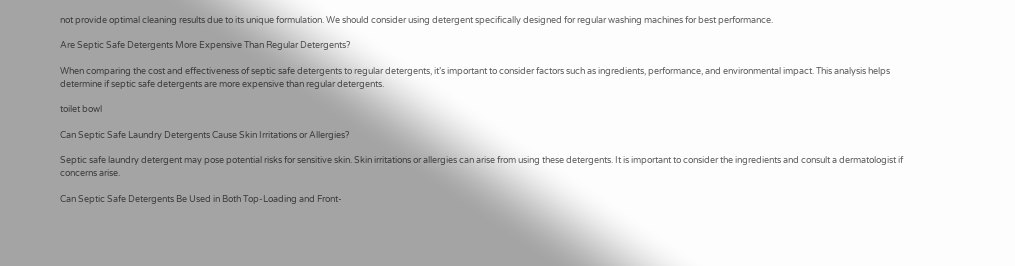not provide optimal cleaning results due to its unique formulation. We should consider using detergent specifically designed for regular washing machines for best performance.

Are Septic Safe Detergents More Expensive Than Regular Detergents?

When comparing the cost and effectiveness of septic safe detergents to regular detergents, it’s important to consider factors such as ingredients, performance, and environmental impact. This analysis helps determine if septic safe detergents are more expensive than regular detergents.

toilet bowl

Can Septic Safe Laundry Detergents Cause Skin Irritations or Allergies?

Septic safe laundry detergent may pose potential risks for sensitive skin. Skin irritations or allergies can arise from using these detergents. It is important to consider the ingredients and consult a dermatologist if concerns arise.

Can Septic Safe Detergents Be Used in Both Top-Loading and Front-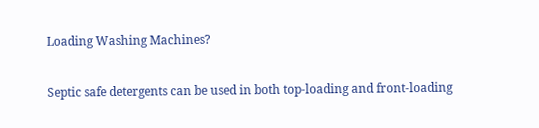Loading Washing Machines?

Septic safe detergents can be used in both top-loading and front-loading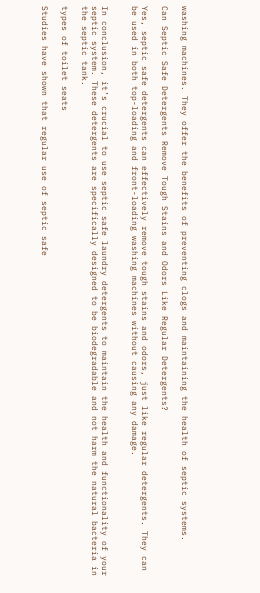washing machines. They offer the benefits of preventing clogs and maintaining the health of septic systems.

Can Septic Safe Detergents Remove Tough Stains and Odors Like Regular Detergents?

Yes, septic safe detergents can effectively remove tough stains and odors, just like regular detergents. They can be used in both top-loading and front-loading washing machines without causing any damage.


In conclusion, it’s crucial to use septic safe laundry detergents to maintain the health and functionality of your septic system. These detergents are specifically designed to be biodegradable and not harm the natural bacteria in the septic tank.

types of toilet seats

Studies have shown that regular use of septic safe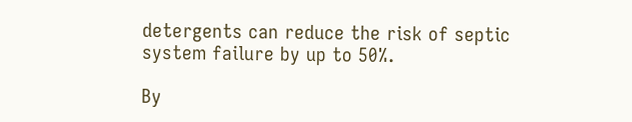detergents can reduce the risk of septic system failure by up to 50%.

By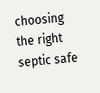choosing the right septic safe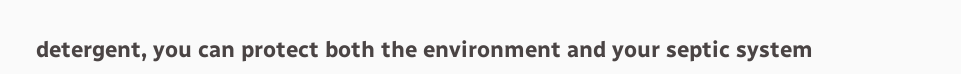detergent, you can protect both the environment and your septic system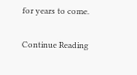for years to come.

Continue Reading